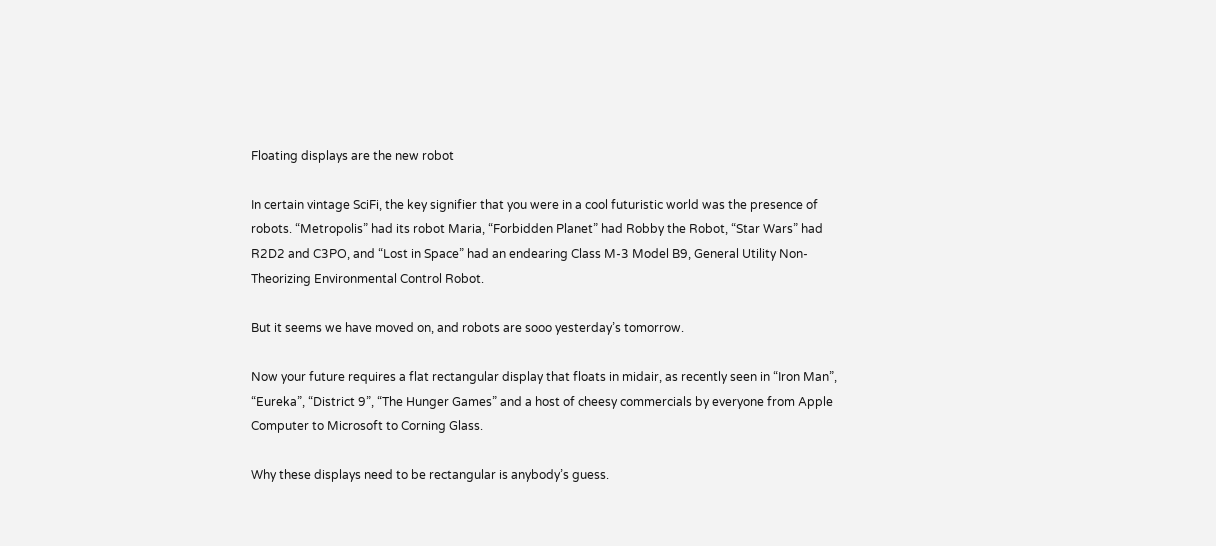Floating displays are the new robot

In certain vintage SciFi, the key signifier that you were in a cool futuristic world was the presence of robots. “Metropolis” had its robot Maria, “Forbidden Planet” had Robby the Robot, “Star Wars” had R2D2 and C3PO, and “Lost in Space” had an endearing Class M-3 Model B9, General Utility Non-Theorizing Environmental Control Robot.

But it seems we have moved on, and robots are sooo yesterday’s tomorrow.

Now your future requires a flat rectangular display that floats in midair, as recently seen in “Iron Man”, “Eureka”, “District 9”, “The Hunger Games” and a host of cheesy commercials by everyone from Apple Computer to Microsoft to Corning Glass.

Why these displays need to be rectangular is anybody’s guess.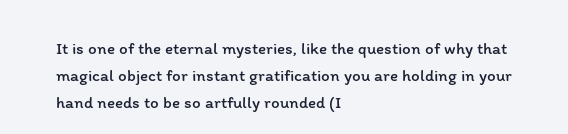It is one of the eternal mysteries, like the question of why that magical object for instant gratification you are holding in your hand needs to be so artfully rounded (I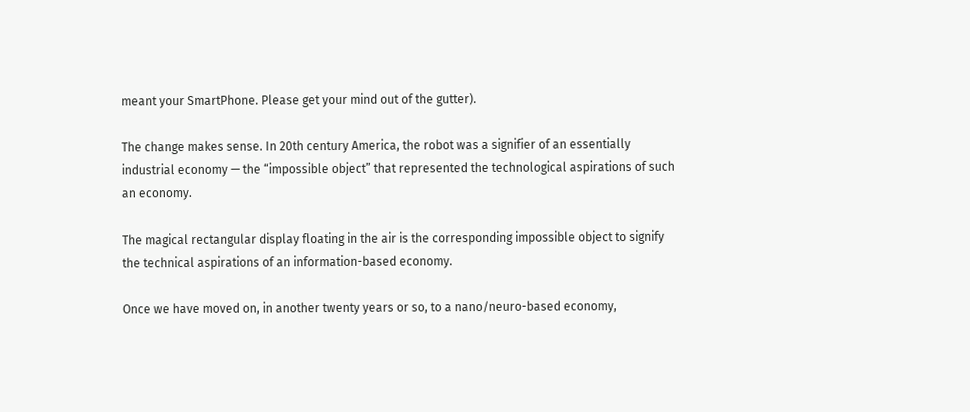meant your SmartPhone. Please get your mind out of the gutter).

The change makes sense. In 20th century America, the robot was a signifier of an essentially industrial economy — the “impossible object” that represented the technological aspirations of such an economy.

The magical rectangular display floating in the air is the corresponding impossible object to signify the technical aspirations of an information-based economy.

Once we have moved on, in another twenty years or so, to a nano/neuro-based economy,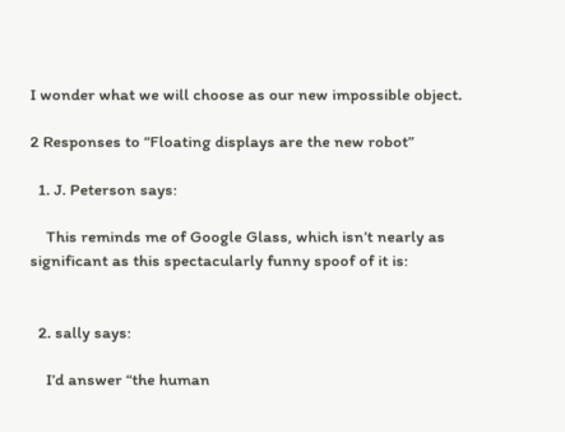I wonder what we will choose as our new impossible object.

2 Responses to “Floating displays are the new robot”

  1. J. Peterson says:

    This reminds me of Google Glass, which isn’t nearly as significant as this spectacularly funny spoof of it is:


  2. sally says:

    I’d answer “the human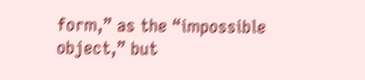form,” as the “impossible object,” but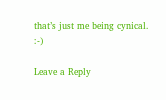that’s just me being cynical. :-)

Leave a Reply